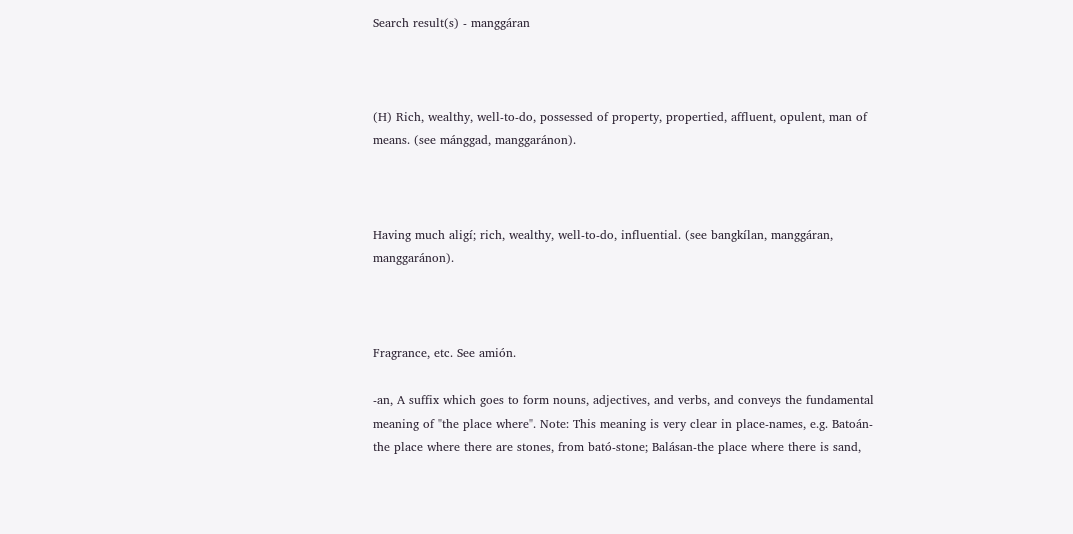Search result(s) - manggáran



(H) Rich, wealthy, well-to-do, possessed of property, propertied, affluent, opulent, man of means. (see mánggad, manggaránon).



Having much aligí; rich, wealthy, well-to-do, influential. (see bangkílan, manggáran, manggaránon).



Fragrance, etc. See amión.

-an, A suffix which goes to form nouns, adjectives, and verbs, and conveys the fundamental meaning of "the place where". Note: This meaning is very clear in place-names, e.g. Batoán-the place where there are stones, from bató-stone; Balásan-the place where there is sand,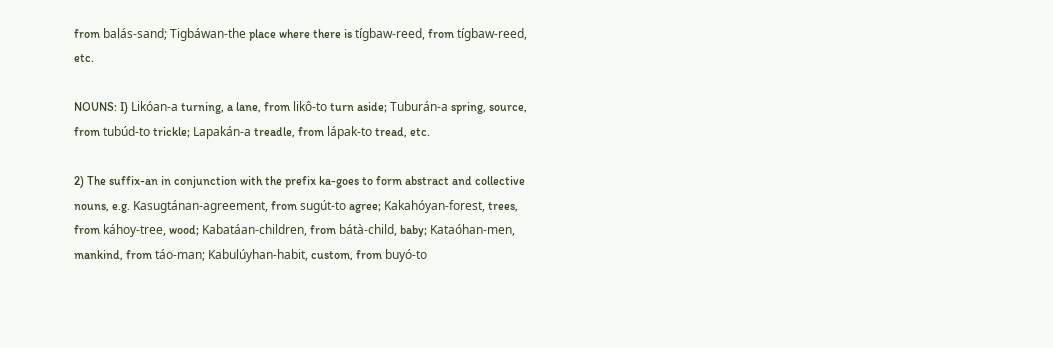from balás-sand; Tigbáwan-the place where there is tígbaw-reed, from tígbaw-reed, etc.

NOUNS: I) Likóan-a turning, a lane, from likô-to turn aside; Tuburán-a spring, source, from tubúd-to trickle; Lapakán-a treadle, from lápak-to tread, etc.

2) The suffix-an in conjunction with the prefix ka-goes to form abstract and collective nouns, e.g. Kasugtánan-agreement, from sugút-to agree; Kakahóyan-forest, trees, from káhoy-tree, wood; Kabatáan-children, from bátà-child, baby; Kataóhan-men, mankind, from táo-man; Kabulúyhan-habit, custom, from buyó-to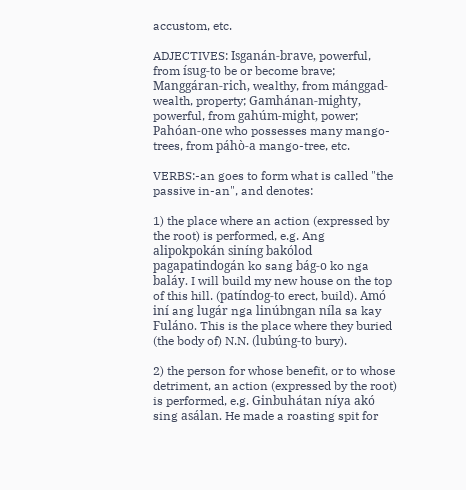accustom, etc.

ADJECTIVES: Isganán-brave, powerful, from ísug-to be or become brave; Manggáran-rich, wealthy, from mánggad-wealth, property; Gamhánan-mighty, powerful, from gahúm-might, power; Pahóan-one who possesses many mango-trees, from páhò-a mango-tree, etc.

VERBS:-an goes to form what is called "the passive in-an", and denotes:

1) the place where an action (expressed by the root) is performed, e.g. Ang alipokpokán siníng bakólod pagapatindogán ko sang bág-o ko nga baláy. I will build my new house on the top of this hill. (patíndog-to erect, build). Amó iní ang lugár nga linúbngan níla sa kay Fuláno. This is the place where they buried (the body of) N.N. (lubúng-to bury).

2) the person for whose benefit, or to whose detriment, an action (expressed by the root) is performed, e.g. Ginbuhátan níya akó sing asálan. He made a roasting spit for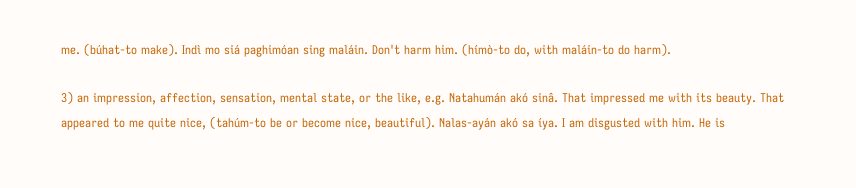me. (búhat-to make). Indì mo siá paghimóan sing maláin. Don't harm him. (hímò-to do, with maláin-to do harm).

3) an impression, affection, sensation, mental state, or the like, e.g. Natahumán akó sinâ. That impressed me with its beauty. That appeared to me quite nice, (tahúm-to be or become nice, beautiful). Nalas-ayán akó sa íya. I am disgusted with him. He is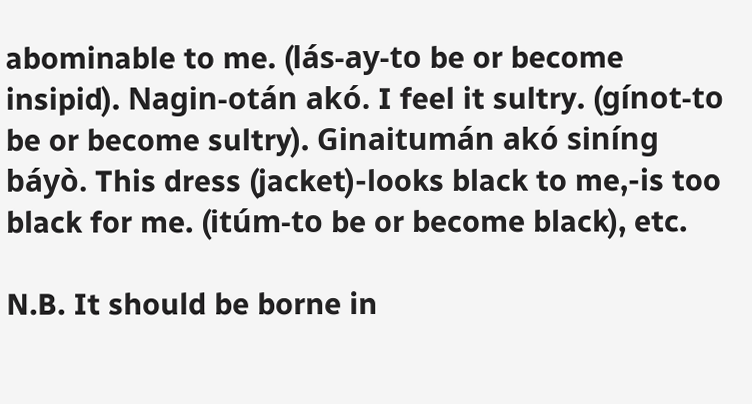abominable to me. (lás-ay-to be or become insipid). Nagin-otán akó. I feel it sultry. (gínot-to be or become sultry). Ginaitumán akó siníng báyò. This dress (jacket)-looks black to me,-is too black for me. (itúm-to be or become black), etc.

N.B. It should be borne in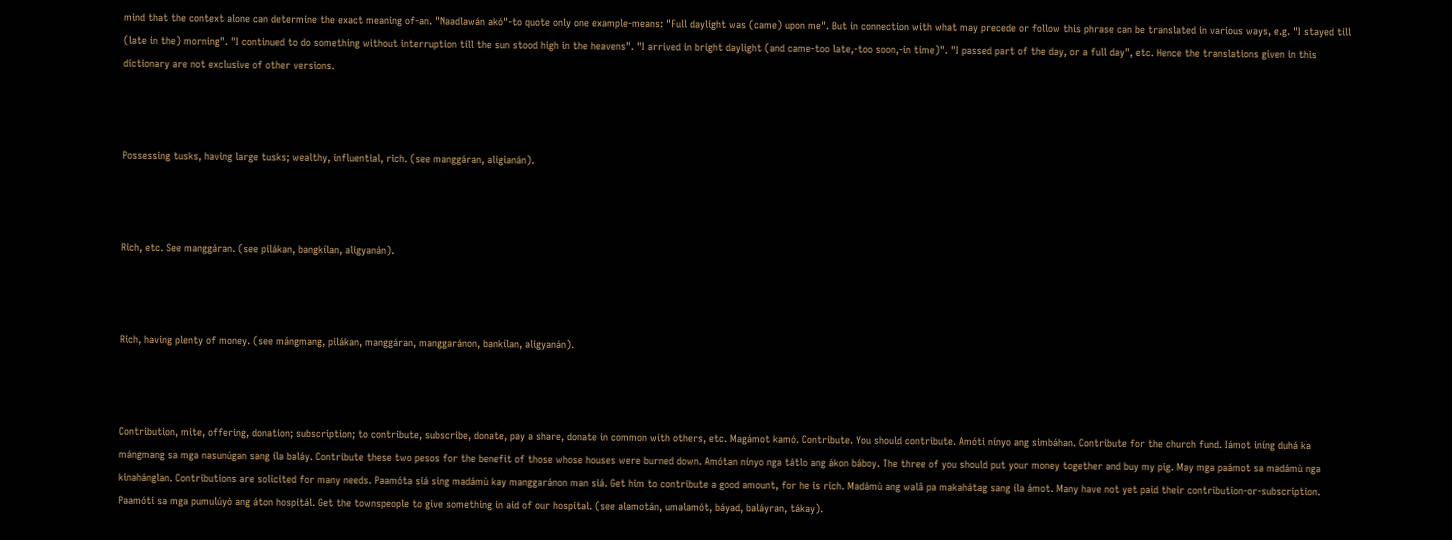mind that the context alone can determine the exact meaning of-an. "Naadlawán akó"-to quote only one example-means: "Full daylight was (came) upon me". But in connection with what may precede or follow this phrase can be translated in various ways, e.g. "I stayed till (late in the) morning". "I continued to do something without interruption till the sun stood high in the heavens". "I arrived in bright daylight (and came-too late,-too soon,-in time)". "I passed part of the day, or a full day", etc. Hence the translations given in this dictionary are not exclusive of other versions.



Possessing tusks, having large tusks; wealthy, influential, rich. (see manggáran, aligianán).



Rich, etc. See manggáran. (see pilákan, bangkílan, aligyanán).



Rich, having plenty of money. (see mángmang, pilákan, manggáran, manggaránon, bankílan, aligyanán).



Contribution, mite, offering, donation; subscription; to contribute, subscribe, donate, pay a share, donate in common with others, etc. Magámot kamó. Contribute. You should contribute. Amóti nínyo ang simbáhan. Contribute for the church fund. Iámot iníng duhá ka mángmang sa mga nasunúgan sang íla baláy. Contribute these two pesos for the benefit of those whose houses were burned down. Amótan nínyo nga tátlo ang ákon báboy. The three of you should put your money together and buy my pig. May mga paámot sa madámù nga kinahánglan. Contributions are solicited for many needs. Paamóta siá sing madámù kay manggaránon man siá. Get him to contribute a good amount, for he is rich. Madámù ang walâ pa makahátag sang íla ámot. Many have not yet paid their contribution-or-subscription. Paamóti sa mga pumulúyò ang áton hospitál. Get the townspeople to give something in aid of our hospital. (see alamotán, umalamót, báyad, baláyran, tákay).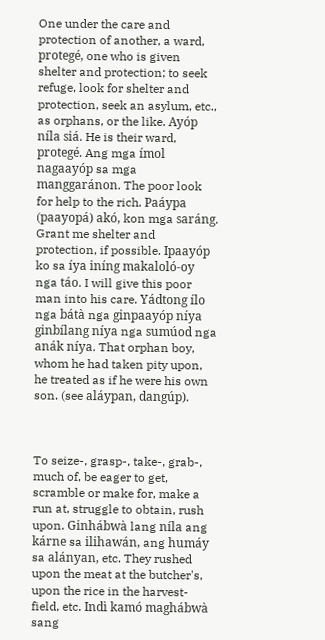One under the care and protection of another, a ward, protegé, one who is given shelter and protection; to seek refuge, look for shelter and protection, seek an asylum, etc., as orphans, or the like. Ayóp níla siá. He is their ward, protegé. Ang mga ímol nagaayóp sa mga manggaránon. The poor look for help to the rich. Paáypa (paayopá) akó, kon mga saráng. Grant me shelter and protection, if possible. Ipaayóp ko sa íya iníng makaloló-oy nga táo. I will give this poor man into his care. Yádtong ílo nga bátà nga ginpaayóp níya ginbílang níya nga sumúod nga anák níya. That orphan boy, whom he had taken pity upon, he treated as if he were his own son. (see aláypan, dangúp).



To seize-, grasp-, take-, grab-, much of, be eager to get, scramble or make for, make a run at, struggle to obtain, rush upon. Ginhábwà lang níla ang kárne sa ilihawán, ang humáy sa alányan, etc. They rushed upon the meat at the butcher's, upon the rice in the harvest-field, etc. Indì kamó maghábwà sang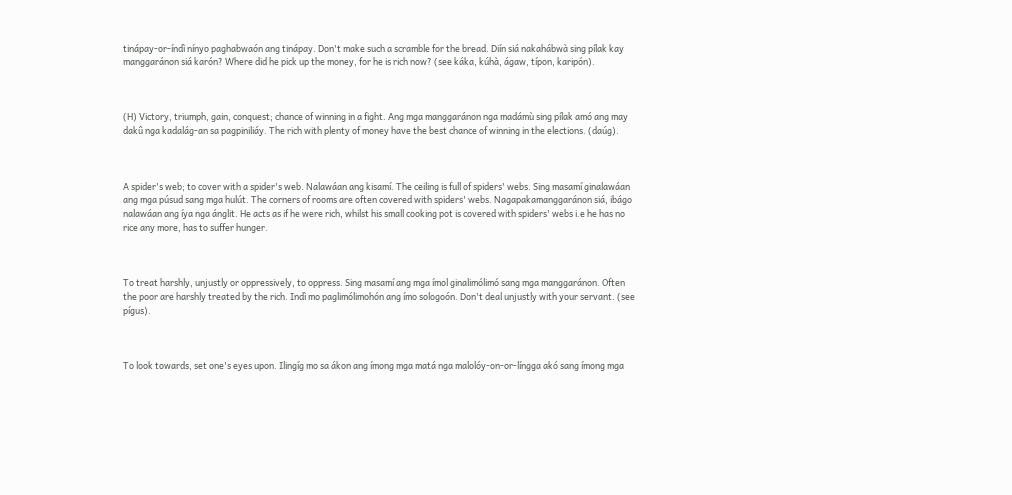tinápay-or-índì nínyo paghabwaón ang tinápay. Don't make such a scramble for the bread. Diín siá nakahábwà sing pílak kay manggaránon siá karón? Where did he pick up the money, for he is rich now? (see káka, kúhà, ágaw, típon, karipón).



(H) Victory, triumph, gain, conquest; chance of winning in a fight. Ang mga manggaránon nga madámù sing pílak amó ang may dakû nga kadalág-an sa pagpiniliáy. The rich with plenty of money have the best chance of winning in the elections. (daúg).



A spider's web; to cover with a spider's web. Nalawáan ang kisamí. The ceiling is full of spiders' webs. Sing masamí ginalawáan ang mga púsud sang mga hulút. The corners of rooms are often covered with spiders' webs. Nagapakamanggaránon siá, ibágo nalawáan ang íya nga ánglit. He acts as if he were rich, whilst his small cooking pot is covered with spiders' webs i.e he has no rice any more, has to suffer hunger.



To treat harshly, unjustly or oppressively, to oppress. Sing masamí ang mga ímol ginalimólimó sang mga manggaránon. Often the poor are harshly treated by the rich. Indì mo paglimólimohón ang ímo sologoón. Don't deal unjustly with your servant. (see pígus).



To look towards, set one's eyes upon. Ilingíg mo sa ákon ang ímong mga matá nga malolóy-on-or-língga akó sang ímong mga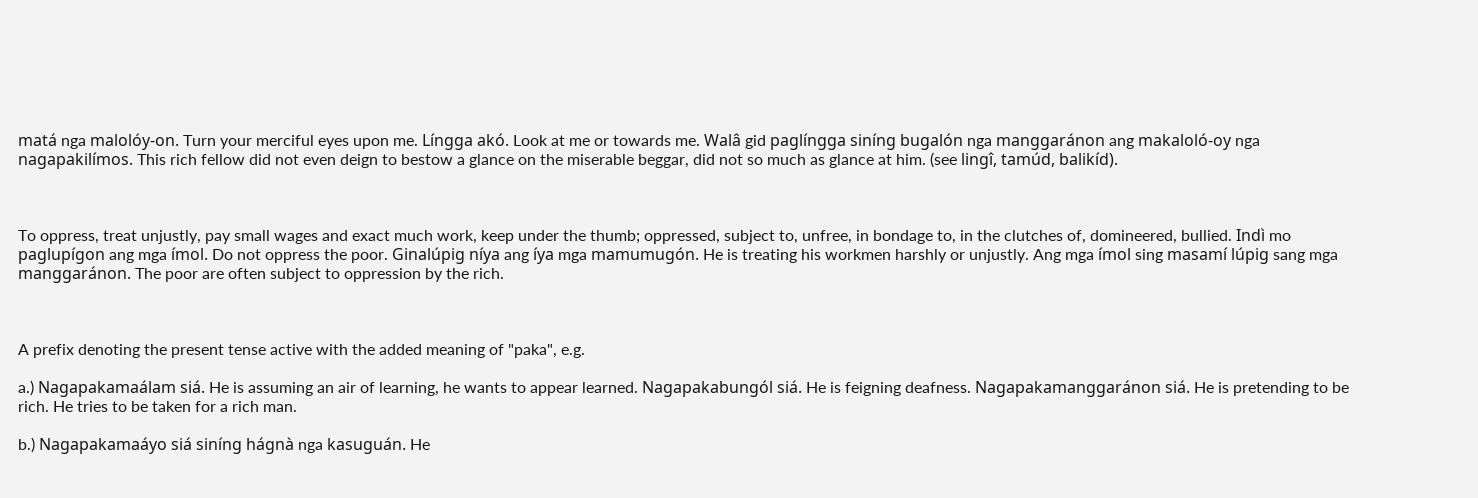matá nga malolóy-on. Turn your merciful eyes upon me. Língga akó. Look at me or towards me. Walâ gid paglíngga siníng bugalón nga manggaránon ang makaloló-oy nga nagapakilímos. This rich fellow did not even deign to bestow a glance on the miserable beggar, did not so much as glance at him. (see lingî, tamúd, balikíd).



To oppress, treat unjustly, pay small wages and exact much work, keep under the thumb; oppressed, subject to, unfree, in bondage to, in the clutches of, domineered, bullied. Indì mo paglupígon ang mga ímol. Do not oppress the poor. Ginalúpig níya ang íya mga mamumugón. He is treating his workmen harshly or unjustly. Ang mga ímol sing masamí lúpig sang mga manggaránon. The poor are often subject to oppression by the rich.



A prefix denoting the present tense active with the added meaning of "paka", e.g.

a.) Nagapakamaálam siá. He is assuming an air of learning, he wants to appear learned. Nagapakabungól siá. He is feigning deafness. Nagapakamanggaránon siá. He is pretending to be rich. He tries to be taken for a rich man.

b.) Nagapakamaáyo siá siníng hágnà nga kasuguán. He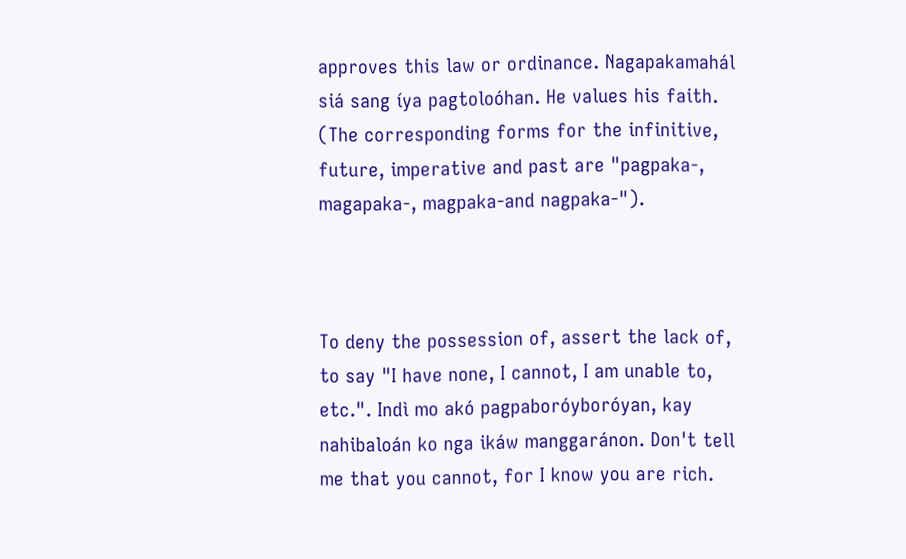approves this law or ordinance. Nagapakamahál siá sang íya pagtoloóhan. He values his faith. (The corresponding forms for the infinitive, future, imperative and past are "pagpaka-, magapaka-, magpaka-and nagpaka-").



To deny the possession of, assert the lack of, to say "I have none, I cannot, I am unable to, etc.". Indì mo akó pagpaboróyboróyan, kay nahibaloán ko nga ikáw manggaránon. Don't tell me that you cannot, for I know you are rich.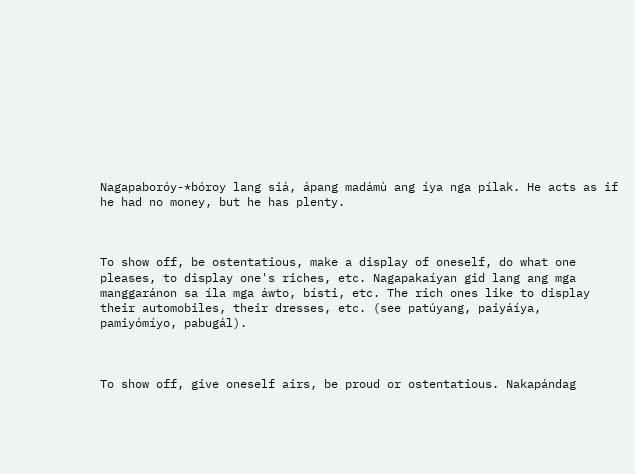Nagapaboróy-*bóroy lang siá, ápang madámù ang íya nga pílak. He acts as if he had no money, but he has plenty.



To show off, be ostentatious, make a display of oneself, do what one pleases, to display one's riches, etc. Nagapakaíyan gid lang ang mga manggaránon sa íla mga áwto, bísti, etc. The rich ones like to display their automobiles, their dresses, etc. (see patúyang, paiyáíya, pamiyómíyo, pabugál).



To show off, give oneself airs, be proud or ostentatious. Nakapándag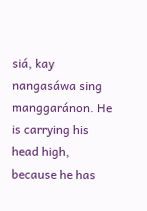siá, kay nangasáwa sing manggaránon. He is carrying his head high, because he has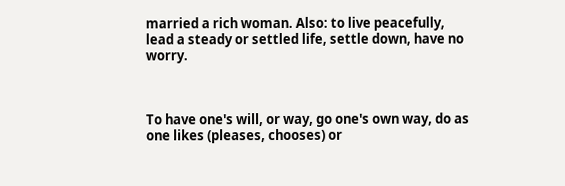married a rich woman. Also: to live peacefully, lead a steady or settled life, settle down, have no worry.



To have one's will, or way, go one's own way, do as one likes (pleases, chooses) or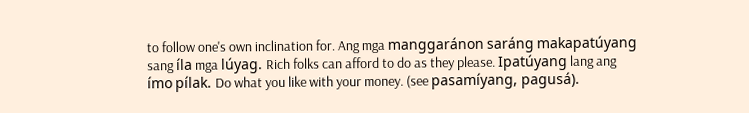to follow one's own inclination for. Ang mga manggaránon saráng makapatúyang sang íla mga lúyag. Rich folks can afford to do as they please. Ipatúyang lang ang ímo pílak. Do what you like with your money. (see pasamíyang, pagusá).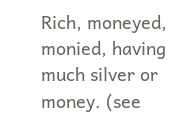Rich, moneyed, monied, having much silver or money. (see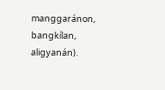manggaránon, bangkílan, aligyanán).